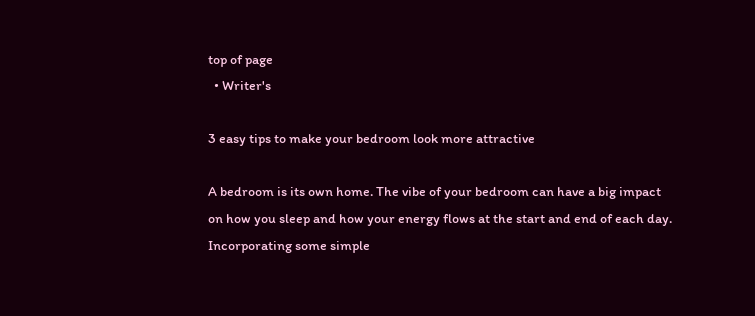top of page
  • Writer's

3 easy tips to make your bedroom look more attractive

A bedroom is its own home. The vibe of your bedroom can have a big impact on how you sleep and how your energy flows at the start and end of each day. Incorporating some simple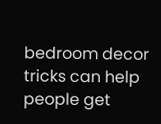bedroom decor tricks can help people get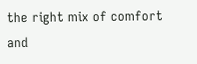the right mix of comfort and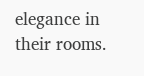elegance in their rooms.